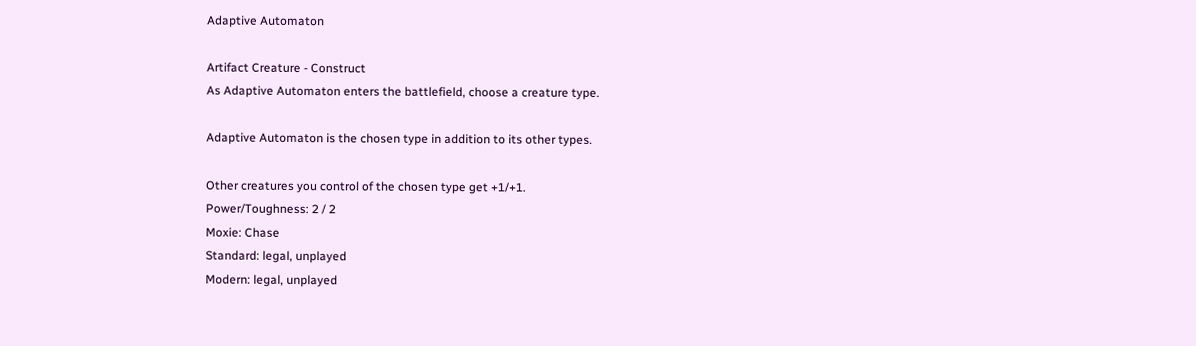Adaptive Automaton

Artifact Creature - Construct
As Adaptive Automaton enters the battlefield, choose a creature type.

Adaptive Automaton is the chosen type in addition to its other types.

Other creatures you control of the chosen type get +1/+1.
Power/Toughness: 2 / 2
Moxie: Chase
Standard: legal, unplayed
Modern: legal, unplayed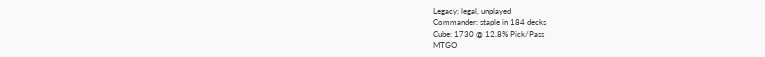Legacy: legal, unplayed
Commander: staple in 184 decks
Cube: 1730 @ 12.8% Pick/Pass
MTGO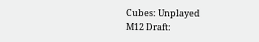Cubes: Unplayed
M12 Draft: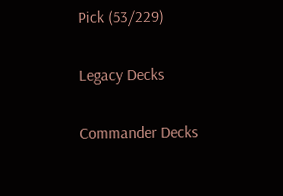Pick (53/229)

Legacy Decks

Commander Decks